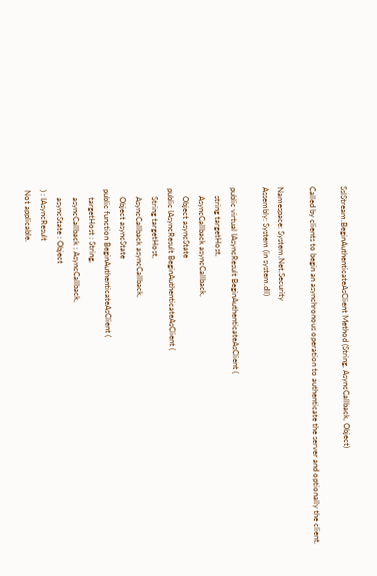SslStream.BeginAuthenticateAsClient Method (String, AsyncCallback, Object)

Called by clients to begin an asynchronous operation to authenticate the server and optionally the client.

Namespace: System.Net.Security
Assembly: System (in system.dll)

public virtual IAsyncResult BeginAuthenticateAsClient (
    string targetHost,
    AsyncCallback asyncCallback,
    Object asyncState
public IAsyncResult BeginAuthenticateAsClient (
    String targetHost,
    AsyncCallback asyncCallback,
    Object asyncState
public function BeginAuthenticateAsClient (
    targetHost : String,
    asyncCallback : AsyncCallback,
    asyncState : Object
) : IAsyncResult
Not applicable.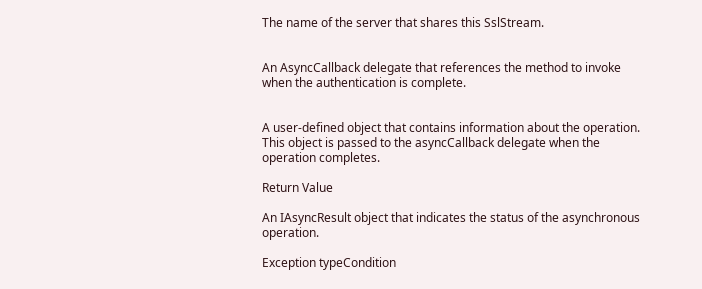The name of the server that shares this SslStream.


An AsyncCallback delegate that references the method to invoke when the authentication is complete.


A user-defined object that contains information about the operation. This object is passed to the asyncCallback delegate when the operation completes.

Return Value

An IAsyncResult object that indicates the status of the asynchronous operation.

Exception typeCondition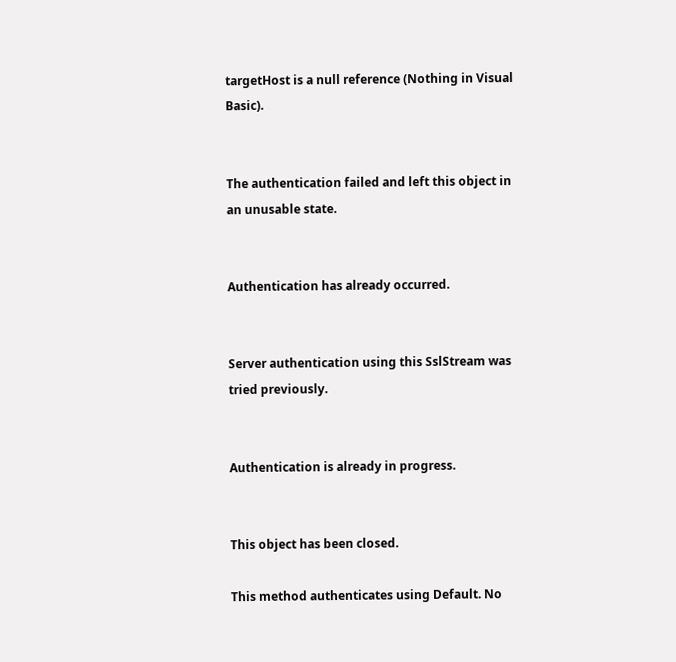targetHost is a null reference (Nothing in Visual Basic).


The authentication failed and left this object in an unusable state.


Authentication has already occurred.


Server authentication using this SslStream was tried previously.


Authentication is already in progress.


This object has been closed.

This method authenticates using Default. No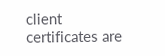client certificates are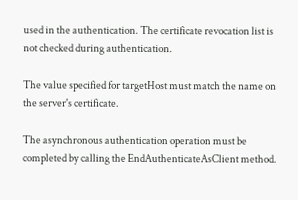used in the authentication. The certificate revocation list is not checked during authentication.

The value specified for targetHost must match the name on the server's certificate.

The asynchronous authentication operation must be completed by calling the EndAuthenticateAsClient method.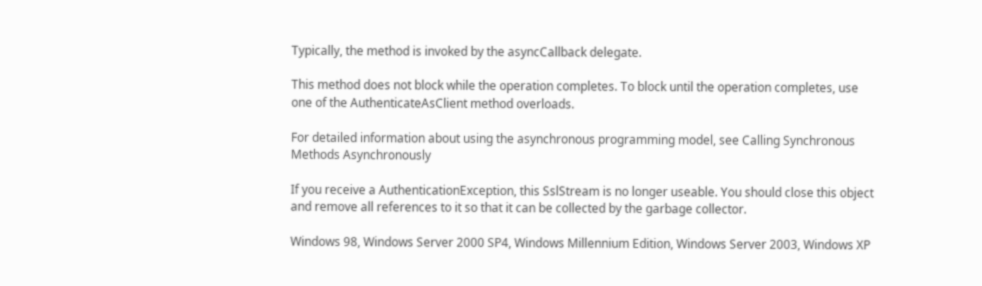Typically, the method is invoked by the asyncCallback delegate.

This method does not block while the operation completes. To block until the operation completes, use one of the AuthenticateAsClient method overloads.

For detailed information about using the asynchronous programming model, see Calling Synchronous Methods Asynchronously

If you receive a AuthenticationException, this SslStream is no longer useable. You should close this object and remove all references to it so that it can be collected by the garbage collector.

Windows 98, Windows Server 2000 SP4, Windows Millennium Edition, Windows Server 2003, Windows XP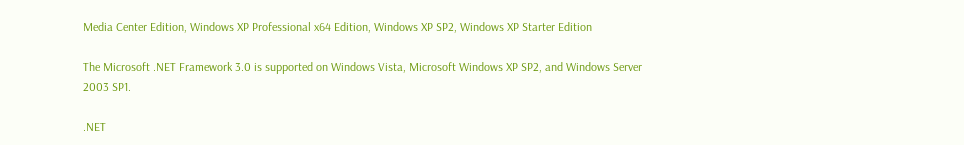Media Center Edition, Windows XP Professional x64 Edition, Windows XP SP2, Windows XP Starter Edition

The Microsoft .NET Framework 3.0 is supported on Windows Vista, Microsoft Windows XP SP2, and Windows Server 2003 SP1.

.NET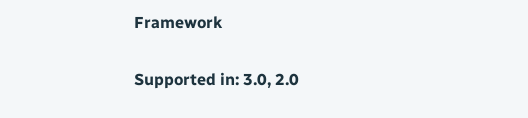Framework

Supported in: 3.0, 2.0